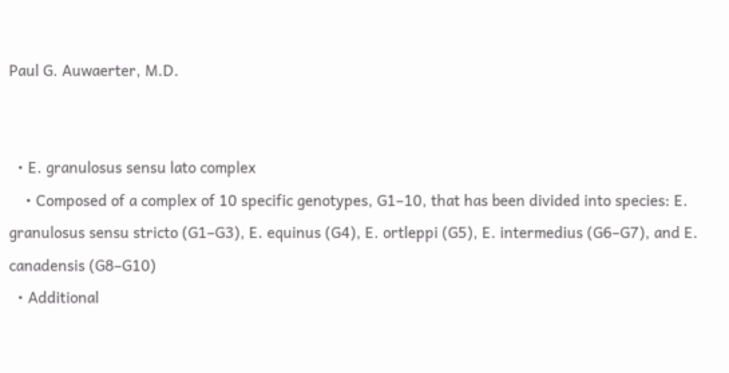Paul G. Auwaerter, M.D.


  • E. granulosus sensu lato complex
    • Composed of a complex of 10 specific genotypes, G1–10, that has been divided into species: E. granulosus sensu stricto (G1–G3), E. equinus (G4), E. ortleppi (G5), E. intermedius (G6–G7), and E. canadensis (G8–G10)
  • Additional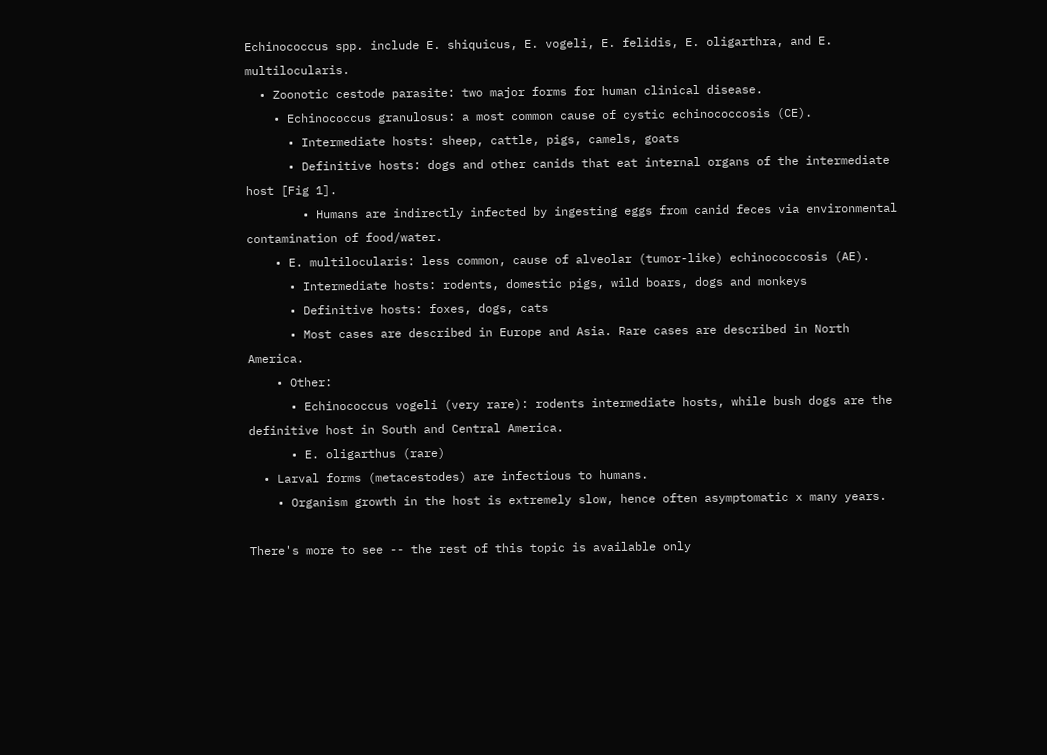Echinococcus spp. include E. shiquicus, E. vogeli, E. felidis, E. oligarthra, and E. multilocularis.
  • Zoonotic cestode parasite: two major forms for human clinical disease.
    • Echinococcus granulosus: a most common cause of cystic echinococcosis (CE).
      • Intermediate hosts: sheep, cattle, pigs, camels, goats
      • Definitive hosts: dogs and other canids that eat internal organs of the intermediate host [Fig 1].
        • Humans are indirectly infected by ingesting eggs from canid feces via environmental contamination of food/water.
    • E. multilocularis: less common, cause of alveolar (tumor-like) echinococcosis (AE).
      • Intermediate hosts: rodents, domestic pigs, wild boars, dogs and monkeys
      • Definitive hosts: foxes, dogs, cats
      • Most cases are described in Europe and Asia. Rare cases are described in North America.
    • Other:
      • Echinococcus vogeli (very rare): rodents intermediate hosts, while bush dogs are the definitive host in South and Central America.
      • E. oligarthus (rare)
  • Larval forms (metacestodes) are infectious to humans.
    • Organism growth in the host is extremely slow, hence often asymptomatic x many years.

There's more to see -- the rest of this topic is available only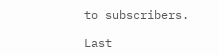to subscribers.

Last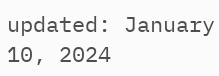updated: January 10, 2024